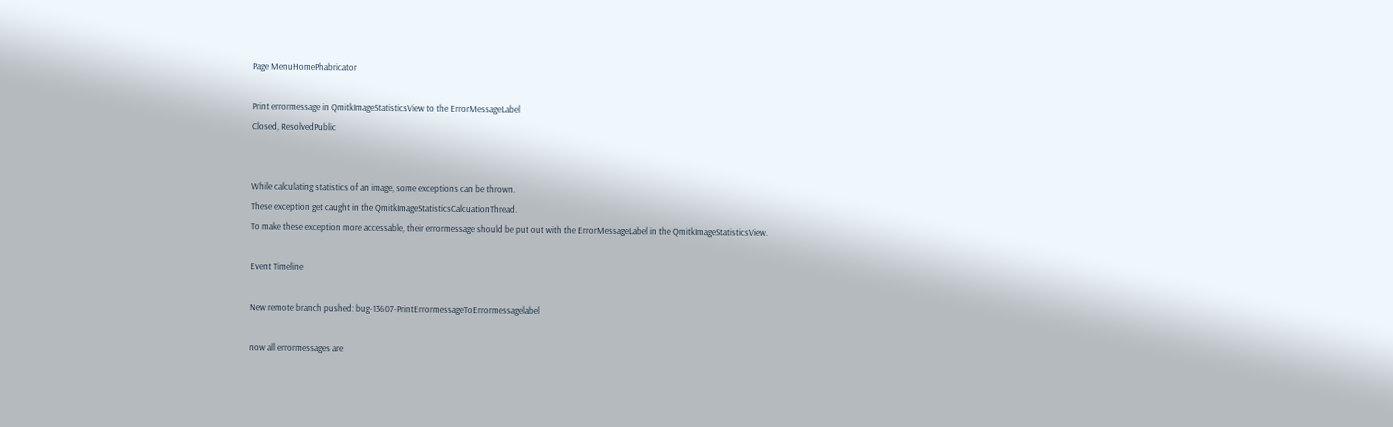Page MenuHomePhabricator

Print errormessage in QmitkImageStatisticsView to the ErrorMessageLabel
Closed, ResolvedPublic


While calculating statistics of an image, some exceptions can be thrown.
These exception get caught in the QmitkImageStatisticsCalcuationThread.
To make these exception more accessable, their errormessage should be put out with the ErrorMessageLabel in the QmitkImageStatisticsView.

Event Timeline

New remote branch pushed: bug-13607-PrintErrormessageToErrormessagelabel

now all errormessages are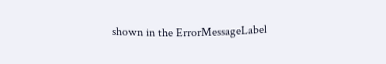shown in the ErrorMessageLabel